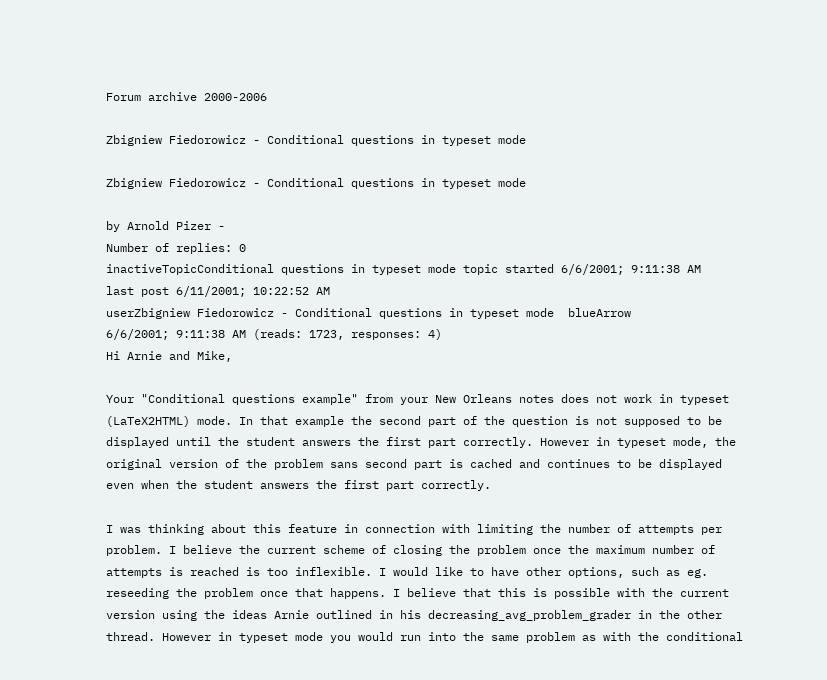Forum archive 2000-2006

Zbigniew Fiedorowicz - Conditional questions in typeset mode

Zbigniew Fiedorowicz - Conditional questions in typeset mode

by Arnold Pizer -
Number of replies: 0
inactiveTopicConditional questions in typeset mode topic started 6/6/2001; 9:11:38 AM
last post 6/11/2001; 10:22:52 AM
userZbigniew Fiedorowicz - Conditional questions in typeset mode  blueArrow
6/6/2001; 9:11:38 AM (reads: 1723, responses: 4)
Hi Arnie and Mike,

Your "Conditional questions example" from your New Orleans notes does not work in typeset (LaTeX2HTML) mode. In that example the second part of the question is not supposed to be displayed until the student answers the first part correctly. However in typeset mode, the original version of the problem sans second part is cached and continues to be displayed even when the student answers the first part correctly.

I was thinking about this feature in connection with limiting the number of attempts per problem. I believe the current scheme of closing the problem once the maximum number of attempts is reached is too inflexible. I would like to have other options, such as eg. reseeding the problem once that happens. I believe that this is possible with the current version using the ideas Arnie outlined in his decreasing_avg_problem_grader in the other thread. However in typeset mode you would run into the same problem as with the conditional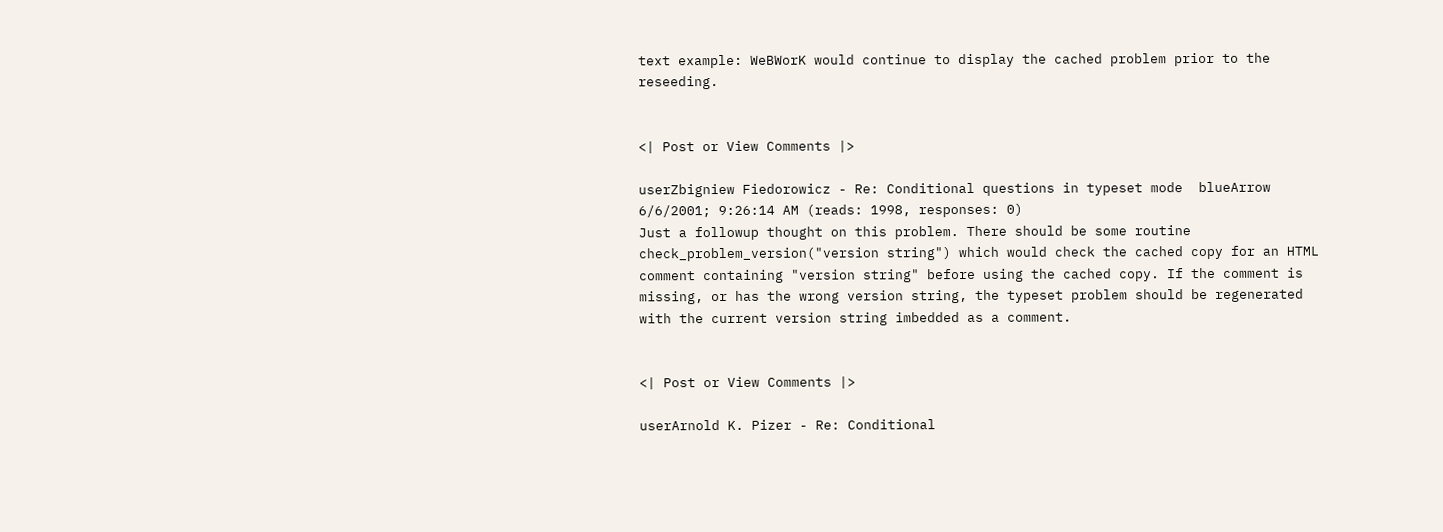text example: WeBWorK would continue to display the cached problem prior to the reseeding.


<| Post or View Comments |>

userZbigniew Fiedorowicz - Re: Conditional questions in typeset mode  blueArrow
6/6/2001; 9:26:14 AM (reads: 1998, responses: 0)
Just a followup thought on this problem. There should be some routine check_problem_version("version string") which would check the cached copy for an HTML comment containing "version string" before using the cached copy. If the comment is missing, or has the wrong version string, the typeset problem should be regenerated with the current version string imbedded as a comment.


<| Post or View Comments |>

userArnold K. Pizer - Re: Conditional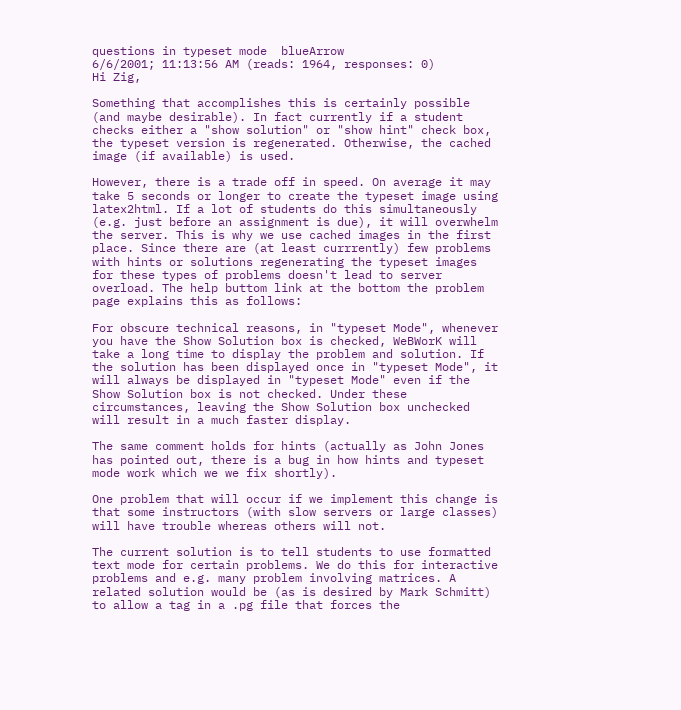questions in typeset mode  blueArrow
6/6/2001; 11:13:56 AM (reads: 1964, responses: 0)
Hi Zig,

Something that accomplishes this is certainly possible (and maybe desirable). In fact currently if a student checks either a "show solution" or "show hint" check box, the typeset version is regenerated. Otherwise, the cached image (if available) is used.

However, there is a trade off in speed. On average it may take 5 seconds or longer to create the typeset image using latex2html. If a lot of students do this simultaneously (e.g. just before an assignment is due), it will overwhelm the server. This is why we use cached images in the first place. Since there are (at least currrently) few problems with hints or solutions regenerating the typeset images for these types of problems doesn't lead to server overload. The help buttom link at the bottom the problem page explains this as follows:

For obscure technical reasons, in "typeset Mode", whenever you have the Show Solution box is checked, WeBWorK will take a long time to display the problem and solution. If the solution has been displayed once in "typeset Mode", it will always be displayed in "typeset Mode" even if the Show Solution box is not checked. Under these circumstances, leaving the Show Solution box unchecked will result in a much faster display.

The same comment holds for hints (actually as John Jones has pointed out, there is a bug in how hints and typeset mode work which we we fix shortly).

One problem that will occur if we implement this change is that some instructors (with slow servers or large classes) will have trouble whereas others will not.

The current solution is to tell students to use formatted text mode for certain problems. We do this for interactive problems and e.g. many problem involving matrices. A related solution would be (as is desired by Mark Schmitt) to allow a tag in a .pg file that forces the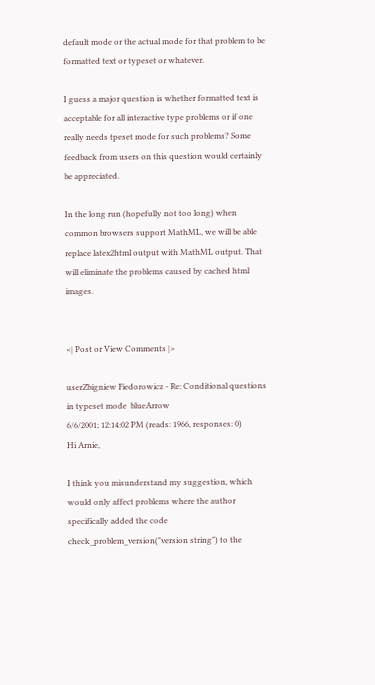default mode or the actual mode for that problem to be formatted text or typeset or whatever.

I guess a major question is whether formatted text is acceptable for all interactive type problems or if one really needs tpeset mode for such problems? Some feedback from users on this question would certainly be appreciated.

In the long run (hopefully not too long) when common browsers support MathML, we will be able replace latex2html output with MathML output. That will eliminate the problems caused by cached html images.


<| Post or View Comments |>

userZbigniew Fiedorowicz - Re: Conditional questions in typeset mode  blueArrow
6/6/2001; 12:14:02 PM (reads: 1966, responses: 0)
Hi Arnie,

I think you misunderstand my suggestion, which would only affect problems where the author specifically added the code check_problem_version("version string") to the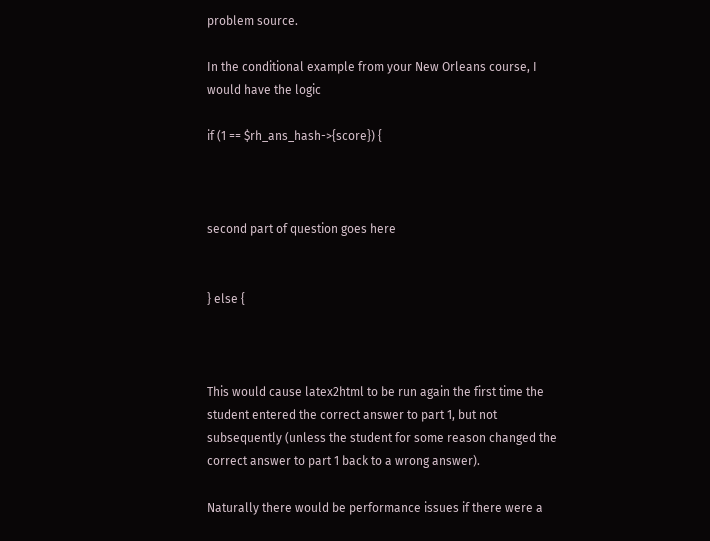problem source.

In the conditional example from your New Orleans course, I would have the logic

if (1 == $rh_ans_hash->{score}) {



second part of question goes here


} else {



This would cause latex2html to be run again the first time the student entered the correct answer to part 1, but not subsequently (unless the student for some reason changed the correct answer to part 1 back to a wrong answer).

Naturally there would be performance issues if there were a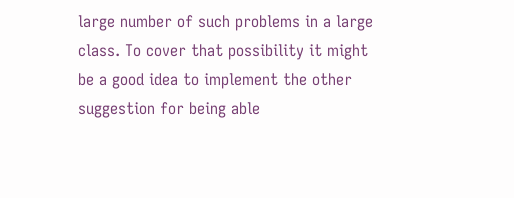large number of such problems in a large class. To cover that possibility it might be a good idea to implement the other suggestion for being able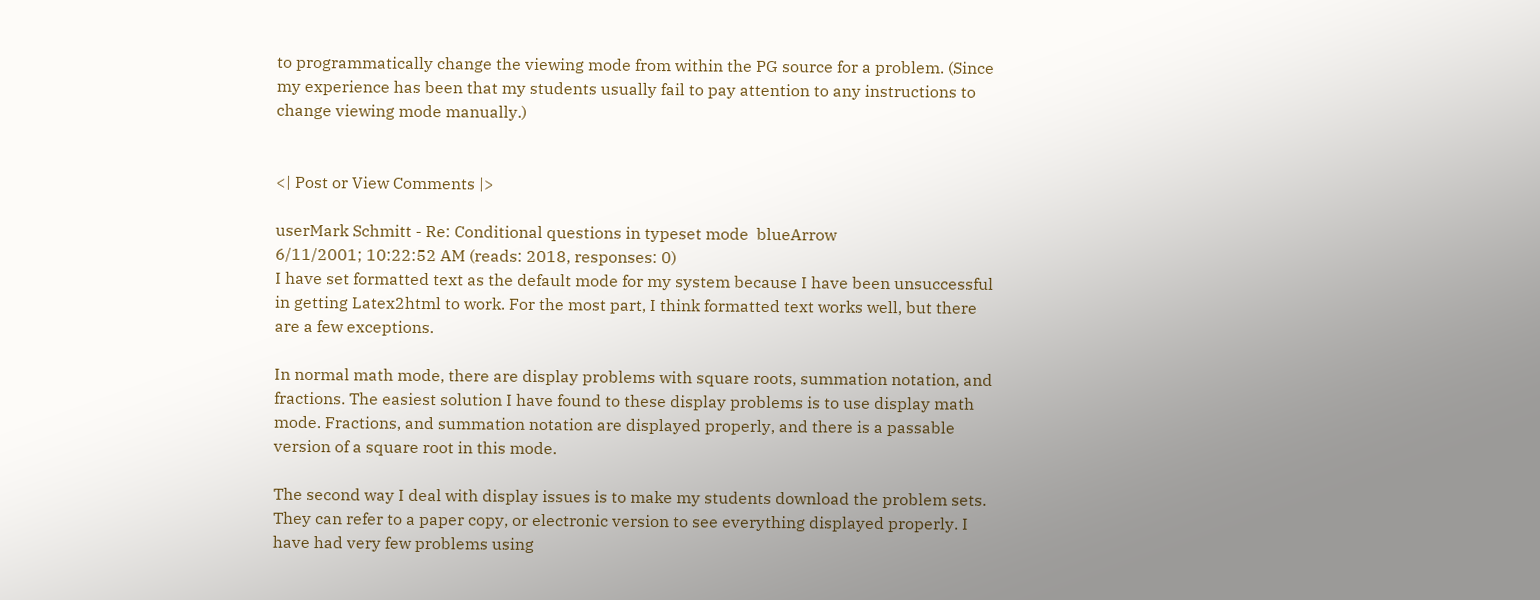to programmatically change the viewing mode from within the PG source for a problem. (Since my experience has been that my students usually fail to pay attention to any instructions to change viewing mode manually.)


<| Post or View Comments |>

userMark Schmitt - Re: Conditional questions in typeset mode  blueArrow
6/11/2001; 10:22:52 AM (reads: 2018, responses: 0)
I have set formatted text as the default mode for my system because I have been unsuccessful in getting Latex2html to work. For the most part, I think formatted text works well, but there are a few exceptions.

In normal math mode, there are display problems with square roots, summation notation, and fractions. The easiest solution I have found to these display problems is to use display math mode. Fractions, and summation notation are displayed properly, and there is a passable version of a square root in this mode.

The second way I deal with display issues is to make my students download the problem sets. They can refer to a paper copy, or electronic version to see everything displayed properly. I have had very few problems using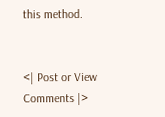this method.


<| Post or View Comments |>